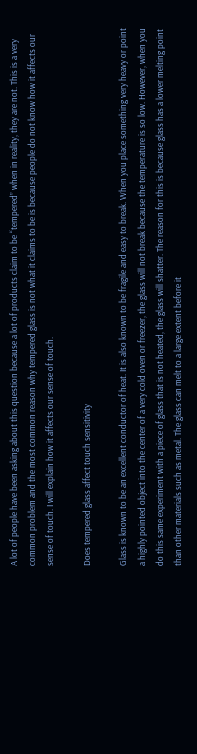A lot of people have been asking about this question because a lot of products claim to be “tempered” when in reality, they are not. This is a very common problem and the most common reason why tempered glass is not what it claims to be is because people do not know how it affects our sense of touch. I will explain how it affects our sense of touch.

Does tempered glass affect touch sensitivity

Glass is known to be an excellent conductor of heat. It is also known to be fragile and easy to break. When you place something very heavy or point a highly pointed object into the center of a very cold oven or freezer, the glass will not break because the temperature is so low. However, when you do this same experiment with a piece of glass that is not heated, the glass will shatter. The reason for this is because glass has a lower melting point than other materials such as metal. The glass can melt to a large extent before it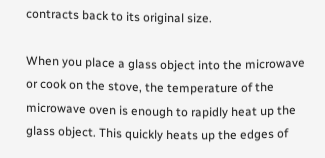contracts back to its original size.

When you place a glass object into the microwave or cook on the stove, the temperature of the microwave oven is enough to rapidly heat up the glass object. This quickly heats up the edges of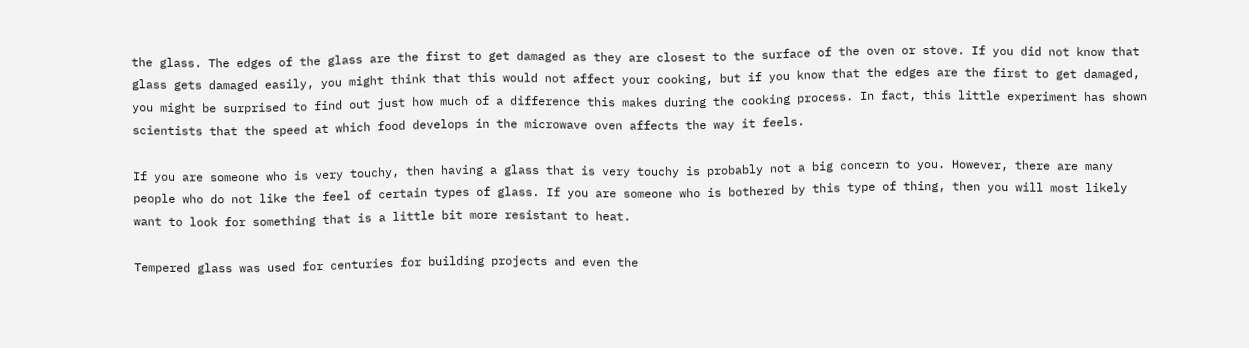the glass. The edges of the glass are the first to get damaged as they are closest to the surface of the oven or stove. If you did not know that glass gets damaged easily, you might think that this would not affect your cooking, but if you know that the edges are the first to get damaged, you might be surprised to find out just how much of a difference this makes during the cooking process. In fact, this little experiment has shown scientists that the speed at which food develops in the microwave oven affects the way it feels.

If you are someone who is very touchy, then having a glass that is very touchy is probably not a big concern to you. However, there are many people who do not like the feel of certain types of glass. If you are someone who is bothered by this type of thing, then you will most likely want to look for something that is a little bit more resistant to heat.

Tempered glass was used for centuries for building projects and even the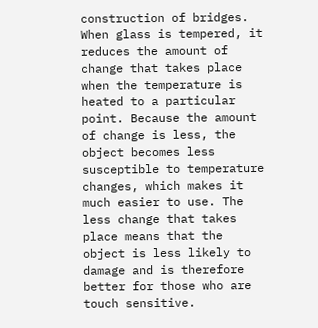construction of bridges. When glass is tempered, it reduces the amount of change that takes place when the temperature is heated to a particular point. Because the amount of change is less, the object becomes less susceptible to temperature changes, which makes it much easier to use. The less change that takes place means that the object is less likely to damage and is therefore better for those who are touch sensitive.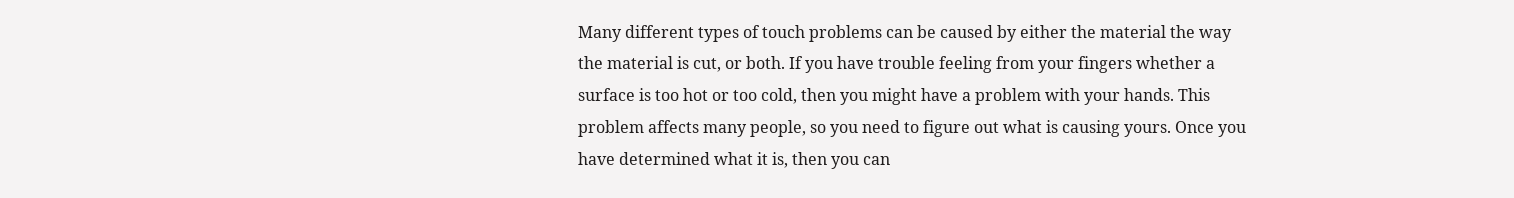Many different types of touch problems can be caused by either the material the way the material is cut, or both. If you have trouble feeling from your fingers whether a surface is too hot or too cold, then you might have a problem with your hands. This problem affects many people, so you need to figure out what is causing yours. Once you have determined what it is, then you can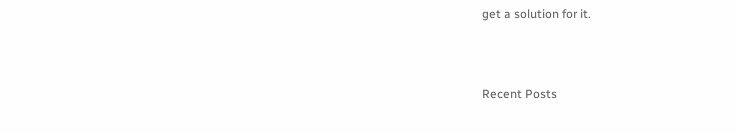get a solution for it.



Recent Posts